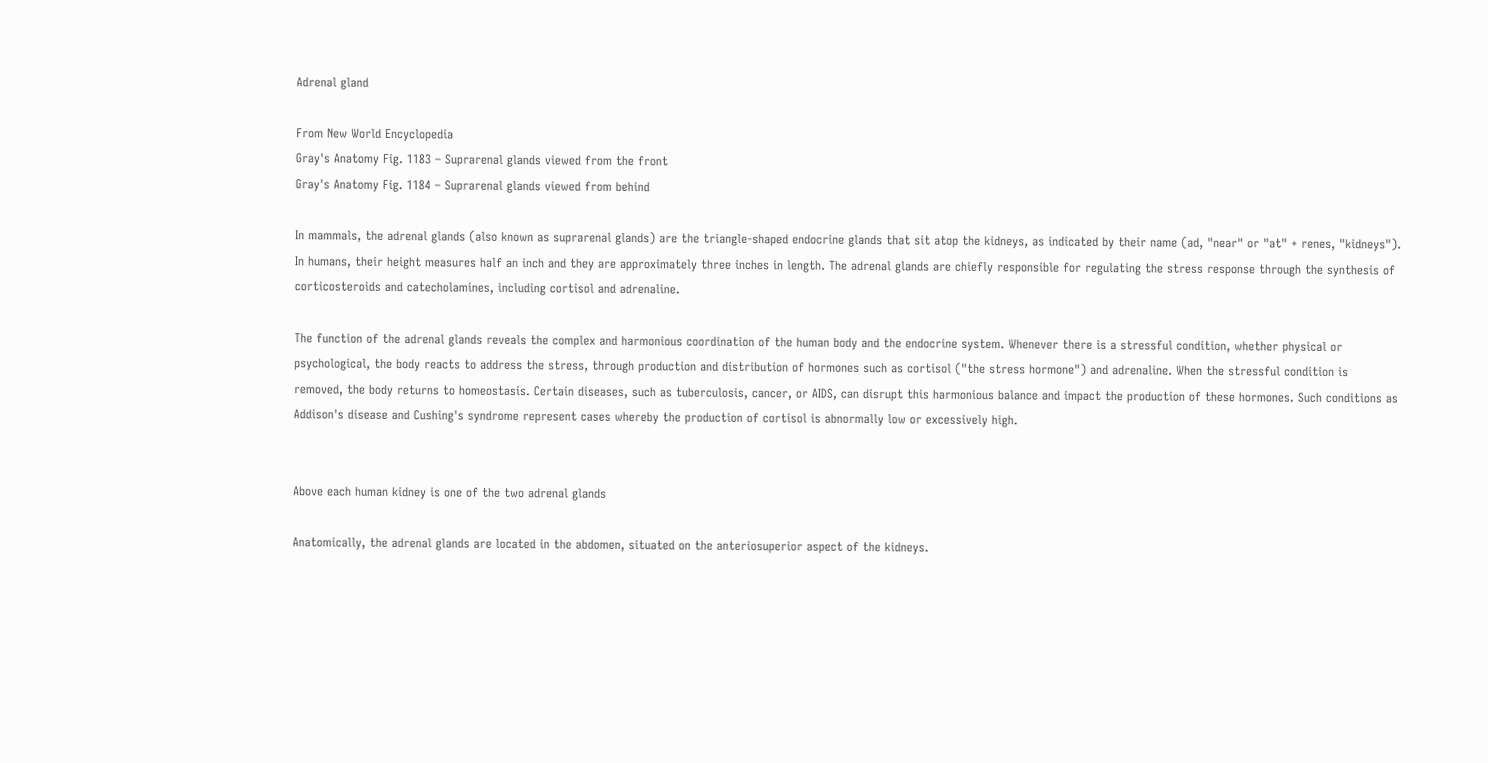Adrenal gland

From New World Encyclopedia
Gray's Anatomy Fig. 1183 – Suprarenal glands viewed from the front
Gray's Anatomy Fig. 1184 – Suprarenal glands viewed from behind

In mammals, the adrenal glands (also known as suprarenal glands) are the triangle-shaped endocrine glands that sit atop the kidneys, as indicated by their name (ad, "near" or "at" + renes, "kidneys"). In humans, their height measures half an inch and they are approximately three inches in length. The adrenal glands are chiefly responsible for regulating the stress response through the synthesis of corticosteroids and catecholamines, including cortisol and adrenaline.

The function of the adrenal glands reveals the complex and harmonious coordination of the human body and the endocrine system. Whenever there is a stressful condition, whether physical or psychological, the body reacts to address the stress, through production and distribution of hormones such as cortisol ("the stress hormone") and adrenaline. When the stressful condition is removed, the body returns to homeostasis. Certain diseases, such as tuberculosis, cancer, or AIDS, can disrupt this harmonious balance and impact the production of these hormones. Such conditions as Addison's disease and Cushing's syndrome represent cases whereby the production of cortisol is abnormally low or excessively high.


Above each human kidney is one of the two adrenal glands

Anatomically, the adrenal glands are located in the abdomen, situated on the anteriosuperior aspect of the kidneys.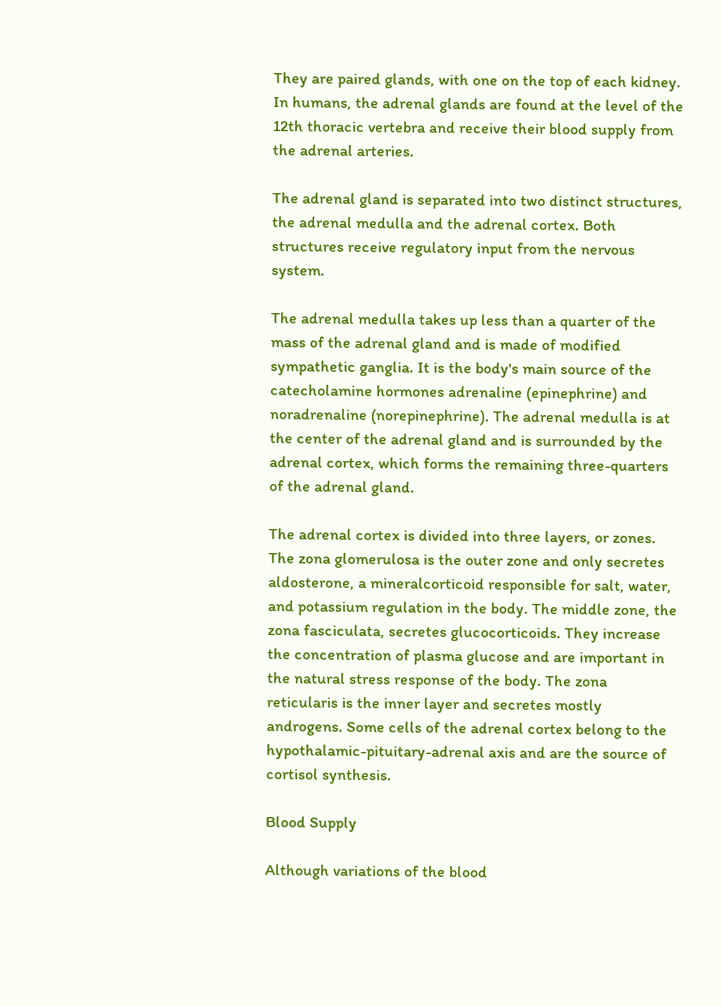They are paired glands, with one on the top of each kidney. In humans, the adrenal glands are found at the level of the 12th thoracic vertebra and receive their blood supply from the adrenal arteries.

The adrenal gland is separated into two distinct structures, the adrenal medulla and the adrenal cortex. Both structures receive regulatory input from the nervous system.

The adrenal medulla takes up less than a quarter of the mass of the adrenal gland and is made of modified sympathetic ganglia. It is the body's main source of the catecholamine hormones adrenaline (epinephrine) and noradrenaline (norepinephrine). The adrenal medulla is at the center of the adrenal gland and is surrounded by the adrenal cortex, which forms the remaining three-quarters of the adrenal gland.

The adrenal cortex is divided into three layers, or zones. The zona glomerulosa is the outer zone and only secretes aldosterone, a mineralcorticoid responsible for salt, water, and potassium regulation in the body. The middle zone, the zona fasciculata, secretes glucocorticoids. They increase the concentration of plasma glucose and are important in the natural stress response of the body. The zona reticularis is the inner layer and secretes mostly androgens. Some cells of the adrenal cortex belong to the hypothalamic-pituitary-adrenal axis and are the source of cortisol synthesis.

Blood Supply

Although variations of the blood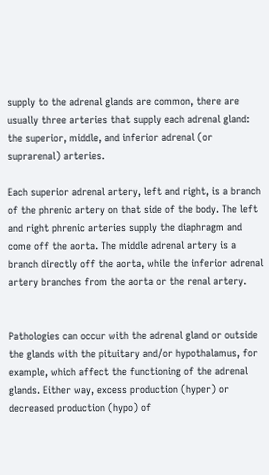supply to the adrenal glands are common, there are usually three arteries that supply each adrenal gland: the superior, middle, and inferior adrenal (or suprarenal) arteries.

Each superior adrenal artery, left and right, is a branch of the phrenic artery on that side of the body. The left and right phrenic arteries supply the diaphragm and come off the aorta. The middle adrenal artery is a branch directly off the aorta, while the inferior adrenal artery branches from the aorta or the renal artery.


Pathologies can occur with the adrenal gland or outside the glands with the pituitary and/or hypothalamus, for example, which affect the functioning of the adrenal glands. Either way, excess production (hyper) or decreased production (hypo) of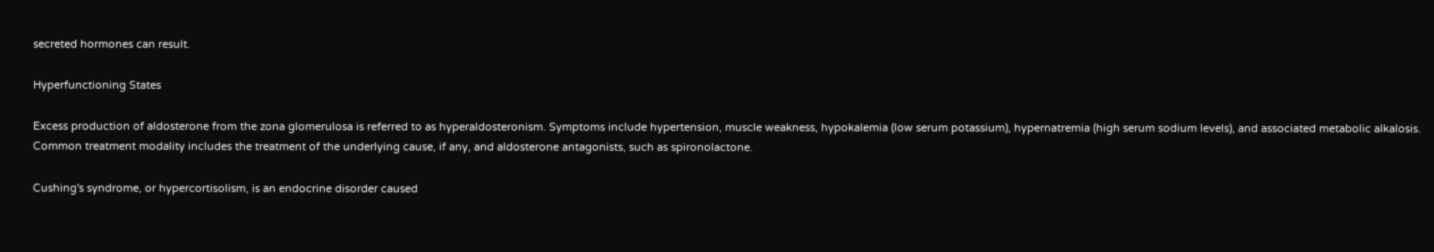secreted hormones can result.

Hyperfunctioning States

Excess production of aldosterone from the zona glomerulosa is referred to as hyperaldosteronism. Symptoms include hypertension, muscle weakness, hypokalemia (low serum potassium), hypernatremia (high serum sodium levels), and associated metabolic alkalosis. Common treatment modality includes the treatment of the underlying cause, if any, and aldosterone antagonists, such as spironolactone.

Cushing's syndrome, or hypercortisolism, is an endocrine disorder caused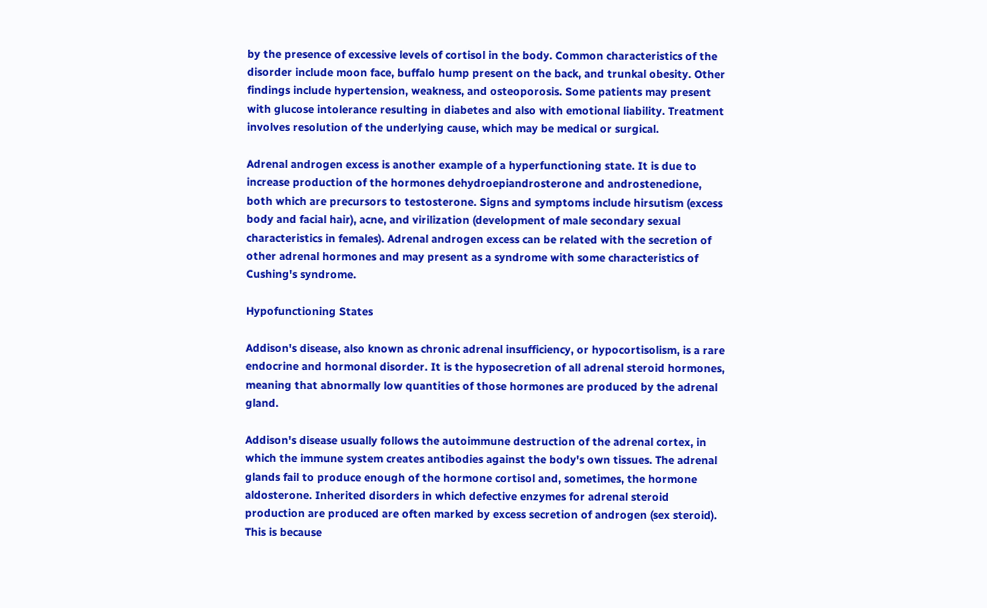by the presence of excessive levels of cortisol in the body. Common characteristics of the disorder include moon face, buffalo hump present on the back, and trunkal obesity. Other findings include hypertension, weakness, and osteoporosis. Some patients may present with glucose intolerance resulting in diabetes and also with emotional liability. Treatment involves resolution of the underlying cause, which may be medical or surgical.

Adrenal androgen excess is another example of a hyperfunctioning state. It is due to increase production of the hormones dehydroepiandrosterone and androstenedione, both which are precursors to testosterone. Signs and symptoms include hirsutism (excess body and facial hair), acne, and virilization (development of male secondary sexual characteristics in females). Adrenal androgen excess can be related with the secretion of other adrenal hormones and may present as a syndrome with some characteristics of Cushing's syndrome.

Hypofunctioning States

Addison's disease, also known as chronic adrenal insufficiency, or hypocortisolism, is a rare endocrine and hormonal disorder. It is the hyposecretion of all adrenal steroid hormones, meaning that abnormally low quantities of those hormones are produced by the adrenal gland.

Addison's disease usually follows the autoimmune destruction of the adrenal cortex, in which the immune system creates antibodies against the body's own tissues. The adrenal glands fail to produce enough of the hormone cortisol and, sometimes, the hormone aldosterone. Inherited disorders in which defective enzymes for adrenal steroid production are produced are often marked by excess secretion of androgen (sex steroid). This is because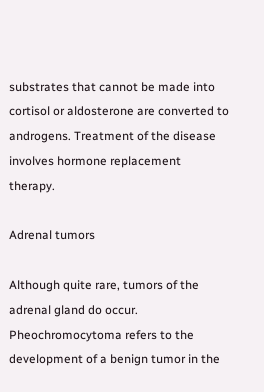substrates that cannot be made into cortisol or aldosterone are converted to androgens. Treatment of the disease involves hormone replacement therapy.

Adrenal tumors

Although quite rare, tumors of the adrenal gland do occur. Pheochromocytoma refers to the development of a benign tumor in the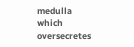medulla which oversecretes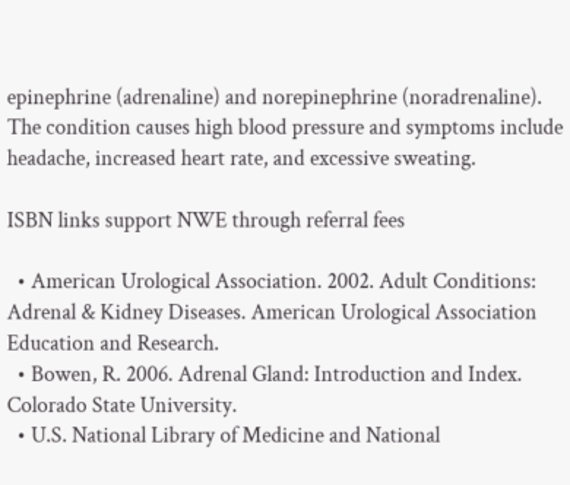epinephrine (adrenaline) and norepinephrine (noradrenaline). The condition causes high blood pressure and symptoms include headache, increased heart rate, and excessive sweating.

ISBN links support NWE through referral fees

  • American Urological Association. 2002. Adult Conditions: Adrenal & Kidney Diseases. American Urological Association Education and Research.
  • Bowen, R. 2006. Adrenal Gland: Introduction and Index. Colorado State University.
  • U.S. National Library of Medicine and National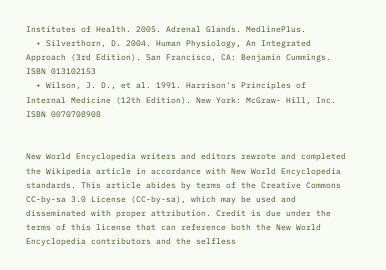Institutes of Health. 2005. Adrenal Glands. MedlinePlus.
  • Silverthorn, D. 2004. Human Physiology, An Integrated Approach (3rd Edition). San Francisco, CA: Benjamin Cummings. ISBN 013102153
  • Wilson, J. D., et al. 1991. Harrison's Principles of Internal Medicine (12th Edition). New York: McGraw- Hill, Inc. ISBN 0070708908


New World Encyclopedia writers and editors rewrote and completed the Wikipedia article in accordance with New World Encyclopedia standards. This article abides by terms of the Creative Commons CC-by-sa 3.0 License (CC-by-sa), which may be used and disseminated with proper attribution. Credit is due under the terms of this license that can reference both the New World Encyclopedia contributors and the selfless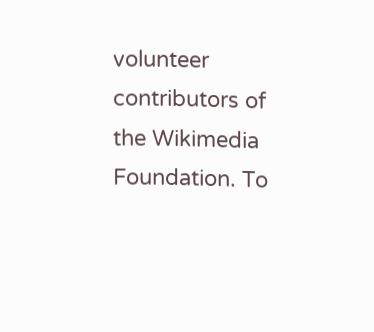volunteer contributors of the Wikimedia Foundation. To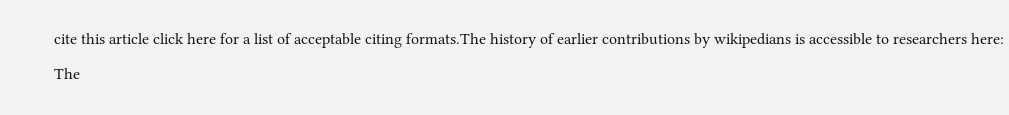cite this article click here for a list of acceptable citing formats.The history of earlier contributions by wikipedians is accessible to researchers here:

The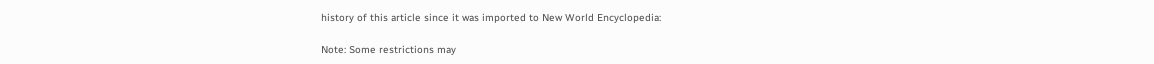history of this article since it was imported to New World Encyclopedia:

Note: Some restrictions may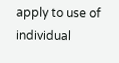apply to use of individual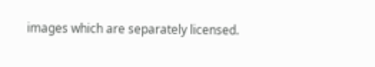images which are separately licensed.